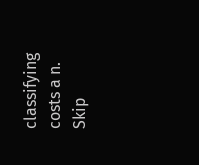classifying costs a n.
Skip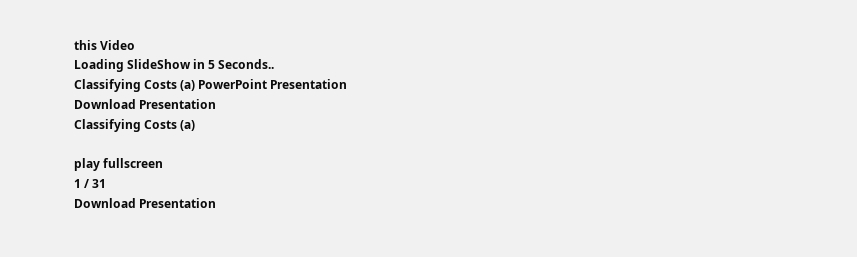this Video
Loading SlideShow in 5 Seconds..
Classifying Costs (a) PowerPoint Presentation
Download Presentation
Classifying Costs (a)

play fullscreen
1 / 31
Download Presentation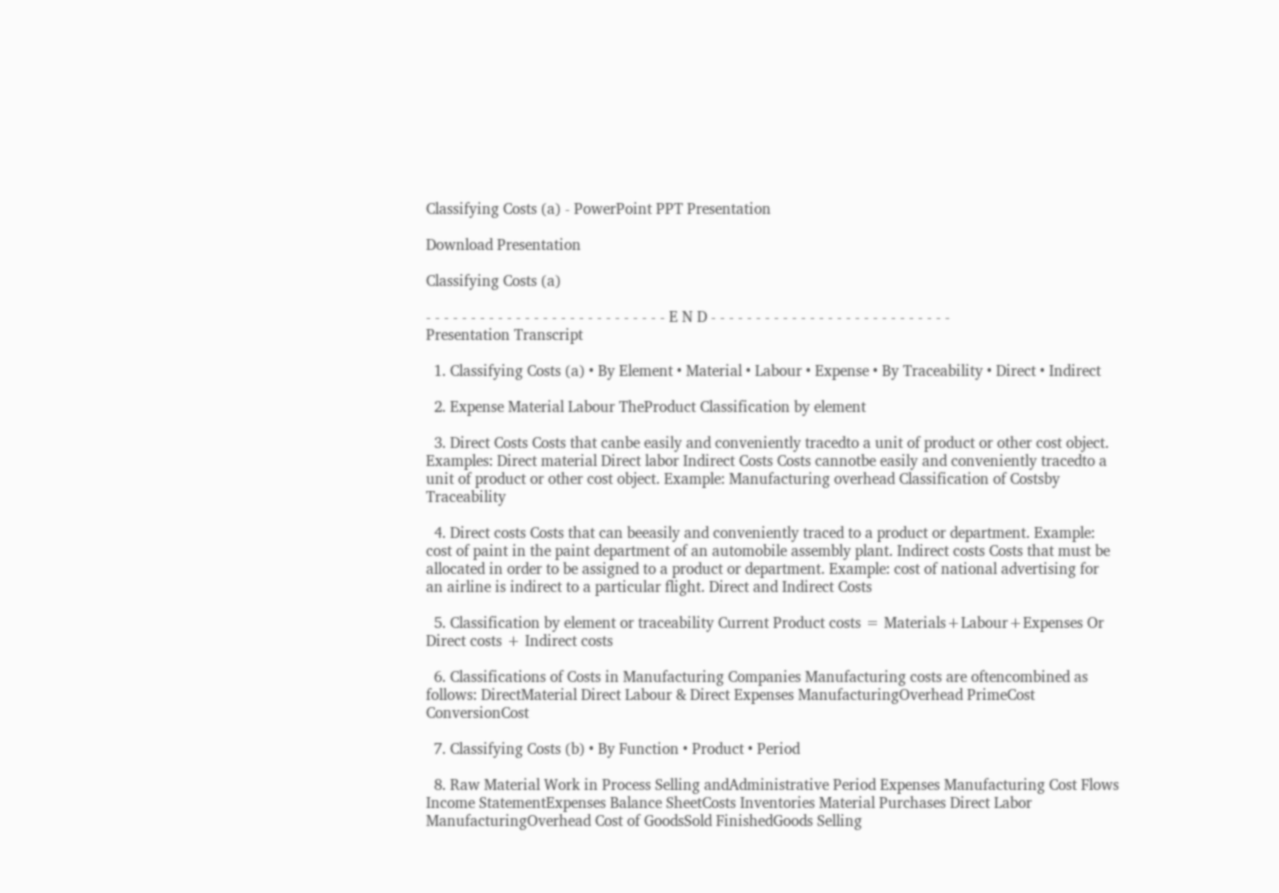Classifying Costs (a) - PowerPoint PPT Presentation

Download Presentation

Classifying Costs (a)

- - - - - - - - - - - - - - - - - - - - - - - - - - - E N D - - - - - - - - - - - - - - - - - - - - - - - - - - -
Presentation Transcript

  1. Classifying Costs (a) • By Element • Material • Labour • Expense • By Traceability • Direct • Indirect

  2. Expense Material Labour TheProduct Classification by element

  3. Direct Costs Costs that canbe easily and conveniently tracedto a unit of product or other cost object. Examples: Direct material Direct labor Indirect Costs Costs cannotbe easily and conveniently tracedto a unit of product or other cost object. Example: Manufacturing overhead Classification of Costsby Traceability

  4. Direct costs Costs that can beeasily and conveniently traced to a product or department. Example: cost of paint in the paint department of an automobile assembly plant. Indirect costs Costs that must be allocated in order to be assigned to a product or department. Example: cost of national advertising for an airline is indirect to a particular flight. Direct and Indirect Costs

  5. Classification by element or traceability Current Product costs = Materials+Labour+Expenses Or Direct costs + Indirect costs

  6. Classifications of Costs in Manufacturing Companies Manufacturing costs are oftencombined as follows: DirectMaterial Direct Labour & Direct Expenses ManufacturingOverhead PrimeCost ConversionCost

  7. Classifying Costs (b) • By Function • Product • Period

  8. Raw Material Work in Process Selling andAdministrative Period Expenses Manufacturing Cost Flows Income StatementExpenses Balance SheetCosts Inventories Material Purchases Direct Labor ManufacturingOverhead Cost of GoodsSold FinishedGoods Selling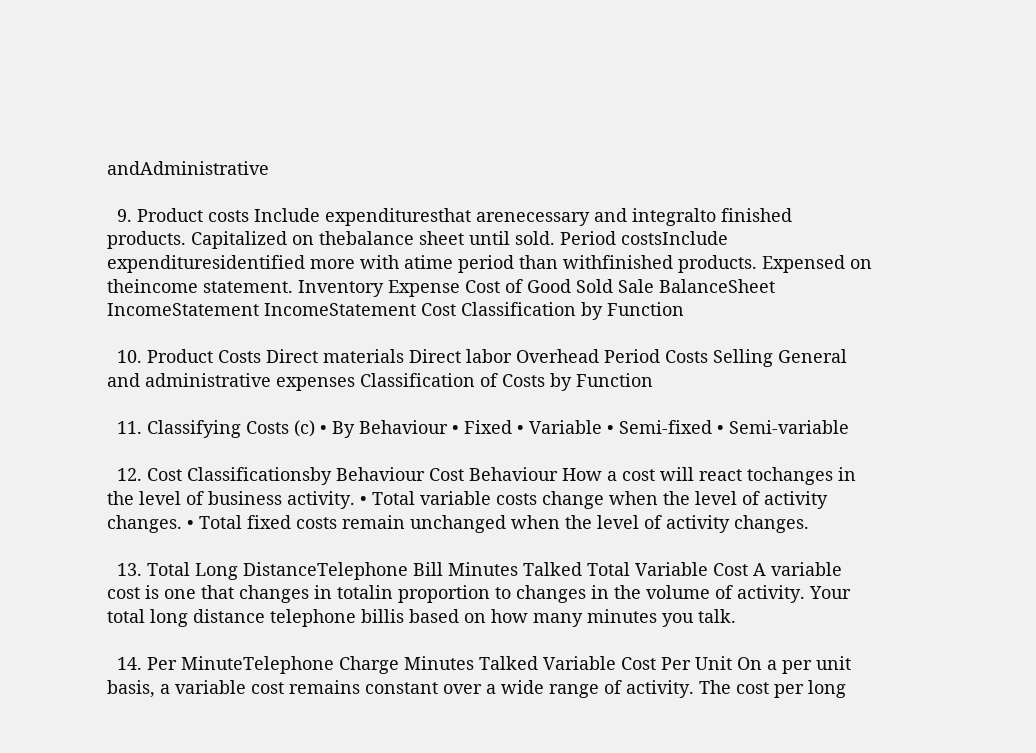andAdministrative

  9. Product costs Include expendituresthat arenecessary and integralto finished products. Capitalized on thebalance sheet until sold. Period costsInclude expendituresidentified more with atime period than withfinished products. Expensed on theincome statement. Inventory Expense Cost of Good Sold Sale BalanceSheet IncomeStatement IncomeStatement Cost Classification by Function

  10. Product Costs Direct materials Direct labor Overhead Period Costs Selling General and administrative expenses Classification of Costs by Function

  11. Classifying Costs (c) • By Behaviour • Fixed • Variable • Semi-fixed • Semi-variable

  12. Cost Classificationsby Behaviour Cost Behaviour How a cost will react tochanges in the level of business activity. • Total variable costs change when the level of activity changes. • Total fixed costs remain unchanged when the level of activity changes.

  13. Total Long DistanceTelephone Bill Minutes Talked Total Variable Cost A variable cost is one that changes in totalin proportion to changes in the volume of activity. Your total long distance telephone billis based on how many minutes you talk.

  14. Per MinuteTelephone Charge Minutes Talked Variable Cost Per Unit On a per unit basis, a variable cost remains constant over a wide range of activity. The cost per long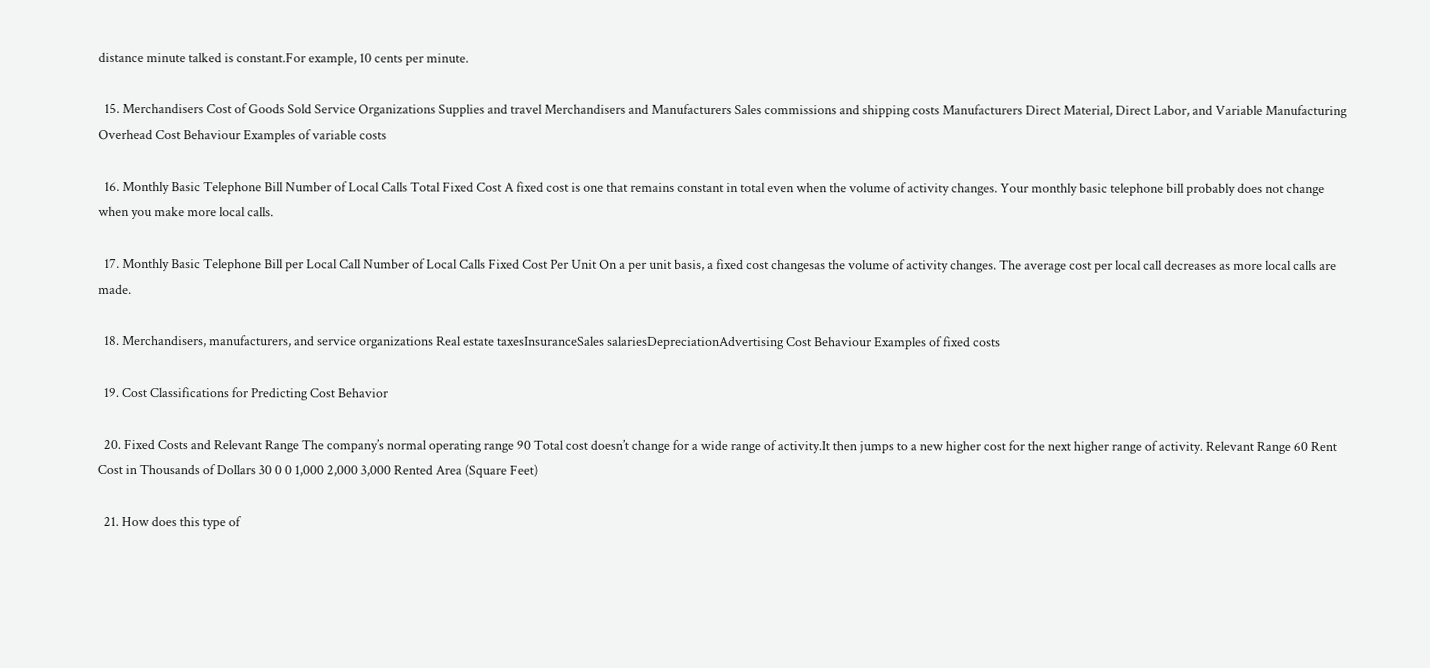distance minute talked is constant.For example, 10 cents per minute.

  15. Merchandisers Cost of Goods Sold Service Organizations Supplies and travel Merchandisers and Manufacturers Sales commissions and shipping costs Manufacturers Direct Material, Direct Labor, and Variable Manufacturing Overhead Cost Behaviour Examples of variable costs

  16. Monthly Basic Telephone Bill Number of Local Calls Total Fixed Cost A fixed cost is one that remains constant in total even when the volume of activity changes. Your monthly basic telephone bill probably does not change when you make more local calls.

  17. Monthly Basic Telephone Bill per Local Call Number of Local Calls Fixed Cost Per Unit On a per unit basis, a fixed cost changesas the volume of activity changes. The average cost per local call decreases as more local calls are made.

  18. Merchandisers, manufacturers, and service organizations Real estate taxesInsuranceSales salariesDepreciationAdvertising Cost Behaviour Examples of fixed costs

  19. Cost Classifications for Predicting Cost Behavior

  20. Fixed Costs and Relevant Range The company’s normal operating range 90 Total cost doesn’t change for a wide range of activity.It then jumps to a new higher cost for the next higher range of activity. Relevant Range 60 Rent Cost in Thousands of Dollars 30 0 0 1,000 2,000 3,000 Rented Area (Square Feet)

  21. How does this type of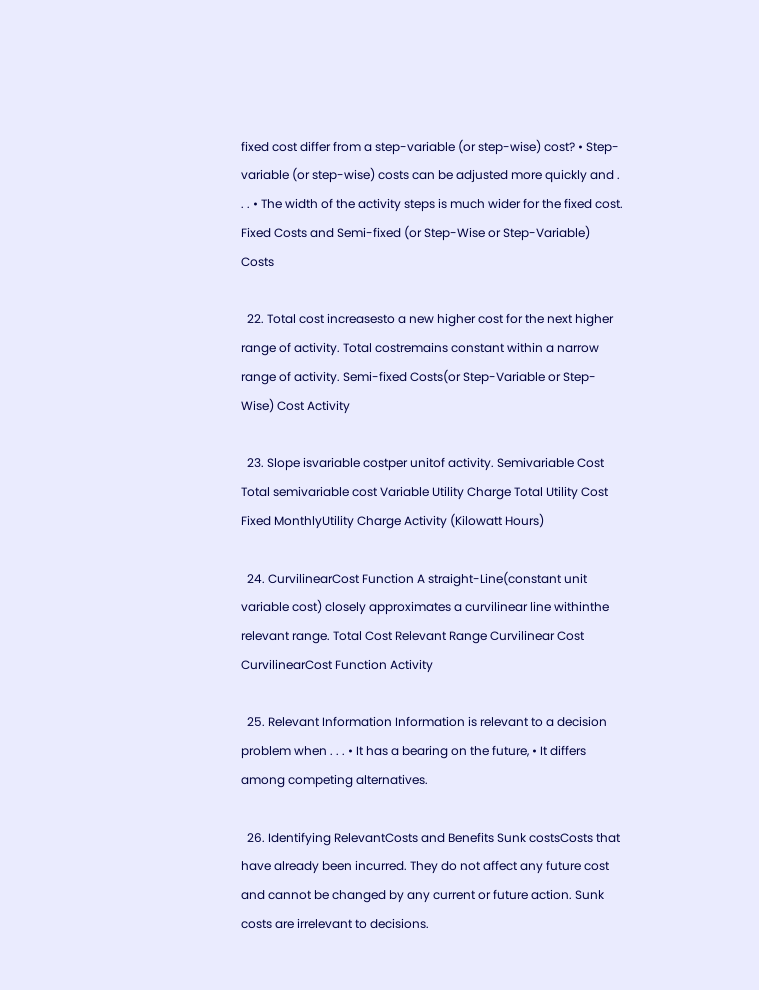fixed cost differ from a step-variable (or step-wise) cost? • Step-variable (or step-wise) costs can be adjusted more quickly and . . . • The width of the activity steps is much wider for the fixed cost. Fixed Costs and Semi-fixed (or Step-Wise or Step-Variable) Costs

  22. Total cost increasesto a new higher cost for the next higher range of activity. Total costremains constant within a narrow range of activity. Semi-fixed Costs(or Step-Variable or Step-Wise) Cost Activity

  23. Slope isvariable costper unitof activity. Semivariable Cost Total semivariable cost Variable Utility Charge Total Utility Cost Fixed MonthlyUtility Charge Activity (Kilowatt Hours)

  24. CurvilinearCost Function A straight-Line(constant unit variable cost) closely approximates a curvilinear line withinthe relevant range. Total Cost Relevant Range Curvilinear Cost CurvilinearCost Function Activity

  25. Relevant Information Information is relevant to a decision problem when . . . • It has a bearing on the future, • It differs among competing alternatives.

  26. Identifying RelevantCosts and Benefits Sunk costsCosts that have already been incurred. They do not affect any future cost and cannot be changed by any current or future action. Sunk costs are irrelevant to decisions.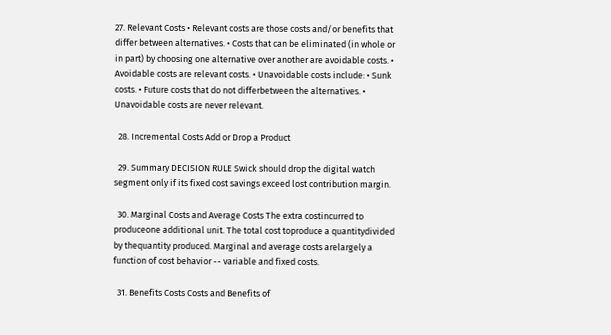27. Relevant Costs • Relevant costs are those costs and/or benefits that differ between alternatives. • Costs that can be eliminated (in whole or in part) by choosing one alternative over another are avoidable costs. • Avoidable costs are relevant costs. • Unavoidable costs include: • Sunk costs. • Future costs that do not differbetween the alternatives. • Unavoidable costs are never relevant.

  28. Incremental Costs Add or Drop a Product

  29. Summary DECISION RULE Swick should drop the digital watch segment only if its fixed cost savings exceed lost contribution margin.

  30. Marginal Costs and Average Costs The extra costincurred to produceone additional unit. The total cost toproduce a quantitydivided by thequantity produced. Marginal and average costs arelargely a function of cost behavior -- variable and fixed costs.

  31. Benefits Costs Costs and Benefits of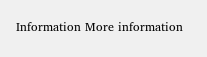Information More information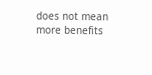does not mean more benefits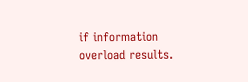if information overload results.